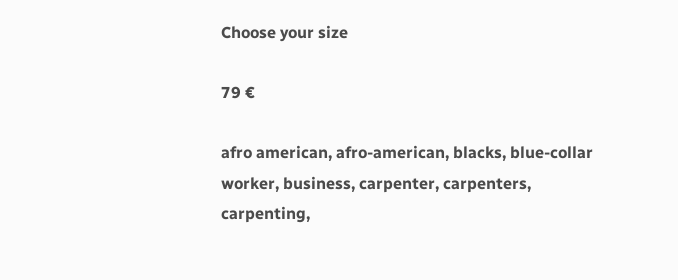Choose your size

79 €

afro american, afro-american, blacks, blue-collar worker, business, carpenter, carpenters, carpenting,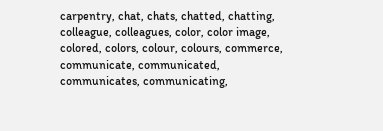carpentry, chat, chats, chatted, chatting, colleague, colleagues, color, color image, colored, colors, colour, colours, commerce, communicate, communicated, communicates, communicating,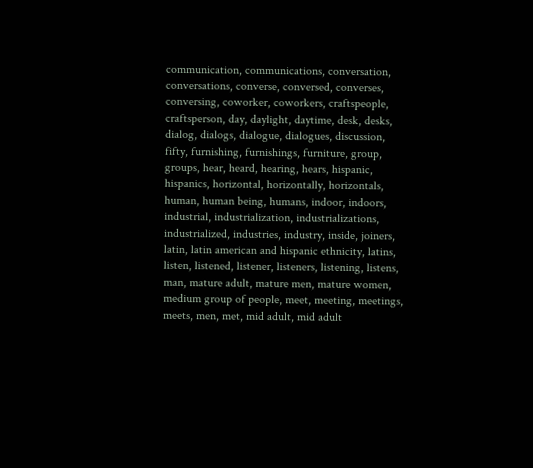communication, communications, conversation, conversations, converse, conversed, converses, conversing, coworker, coworkers, craftspeople, craftsperson, day, daylight, daytime, desk, desks, dialog, dialogs, dialogue, dialogues, discussion, fifty, furnishing, furnishings, furniture, group, groups, hear, heard, hearing, hears, hispanic, hispanics, horizontal, horizontally, horizontals, human, human being, humans, indoor, indoors, industrial, industrialization, industrializations, industrialized, industries, industry, inside, joiners, latin, latin american and hispanic ethnicity, latins, listen, listened, listener, listeners, listening, listens, man, mature adult, mature men, mature women, medium group of people, meet, meeting, meetings, meets, men, met, mid adult, mid adult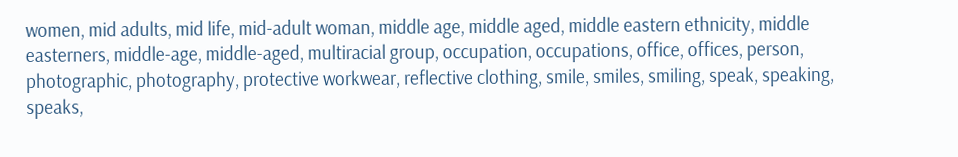women, mid adults, mid life, mid-adult woman, middle age, middle aged, middle eastern ethnicity, middle easterners, middle-age, middle-aged, multiracial group, occupation, occupations, office, offices, person, photographic, photography, protective workwear, reflective clothing, smile, smiles, smiling, speak, speaking, speaks,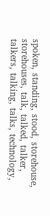spoken, standing, stood, storehouse, storehouses, talk, talked, talker, talkers, talking, talks, technology,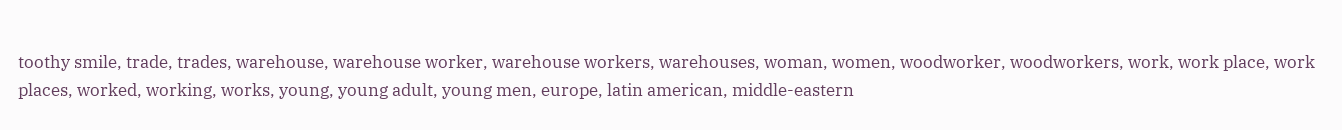toothy smile, trade, trades, warehouse, warehouse worker, warehouse workers, warehouses, woman, women, woodworker, woodworkers, work, work place, work places, worked, working, works, young, young adult, young men, europe, latin american, middle-eastern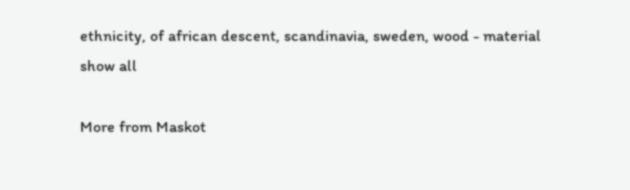ethnicity, of african descent, scandinavia, sweden, wood - material
show all

More from Maskot